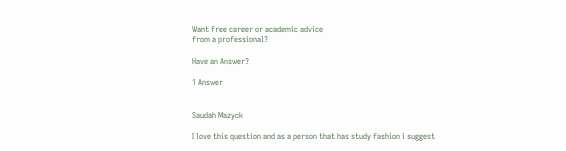Want free career or academic advice
from a professional?

Have an Answer?

1 Answer


Saudah Mazyck

I love this question and as a person that has study fashion i suggest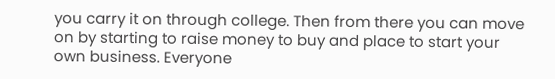you carry it on through college. Then from there you can move on by starting to raise money to buy and place to start your own business. Everyone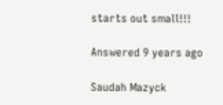starts out small!!!

Answered 9 years ago

Saudah Mazyck